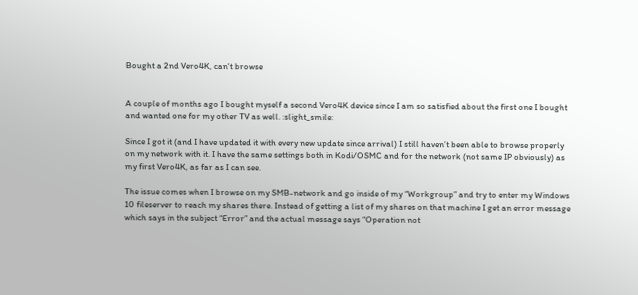Bought a 2nd Vero4K, can't browse


A couple of months ago I bought myself a second Vero4K device since I am so satisfied about the first one I bought and wanted one for my other TV as well. :slight_smile:

Since I got it (and I have updated it with every new update since arrival) I still haven’t been able to browse properly on my network with it. I have the same settings both in Kodi/OSMC and for the network (not same IP obviously) as my first Vero4K, as far as I can see.

The issue comes when I browse on my SMB-network and go inside of my “Workgroup” and try to enter my Windows 10 fileserver to reach my shares there. Instead of getting a list of my shares on that machine I get an error message which says in the subject “Error” and the actual message says “Operation not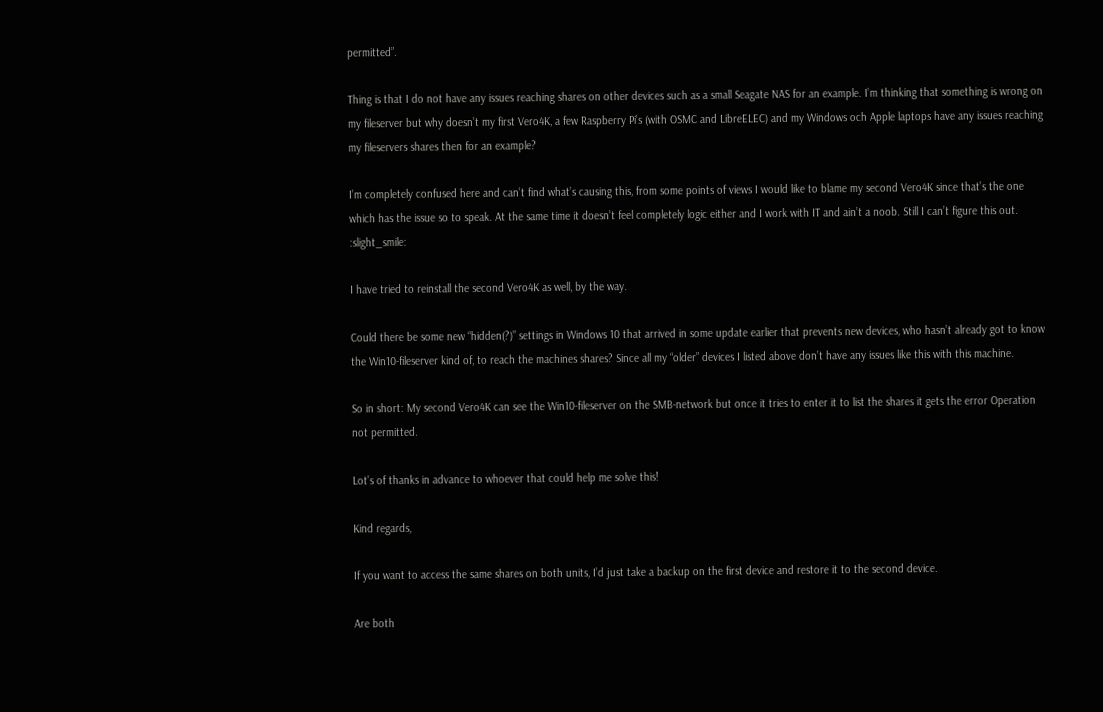permitted”.

Thing is that I do not have any issues reaching shares on other devices such as a small Seagate NAS for an example. I’m thinking that something is wrong on my fileserver but why doesn’t my first Vero4K, a few Raspberry Pi’s (with OSMC and LibreELEC) and my Windows och Apple laptops have any issues reaching my fileservers shares then for an example?

I’m completely confused here and can’t find what’s causing this, from some points of views I would like to blame my second Vero4K since that’s the one which has the issue so to speak. At the same time it doesn’t feel completely logic either and I work with IT and ain’t a noob. Still I can’t figure this out. :slight_smile:

I have tried to reinstall the second Vero4K as well, by the way.

Could there be some new “hidden(?)” settings in Windows 10 that arrived in some update earlier that prevents new devices, who hasn’t already got to know the Win10-fileserver kind of, to reach the machines shares? Since all my “older” devices I listed above don’t have any issues like this with this machine.

So in short: My second Vero4K can see the Win10-fileserver on the SMB-network but once it tries to enter it to list the shares it gets the error Operation not permitted.

Lot’s of thanks in advance to whoever that could help me solve this!

Kind regards,

If you want to access the same shares on both units, I’d just take a backup on the first device and restore it to the second device.

Are both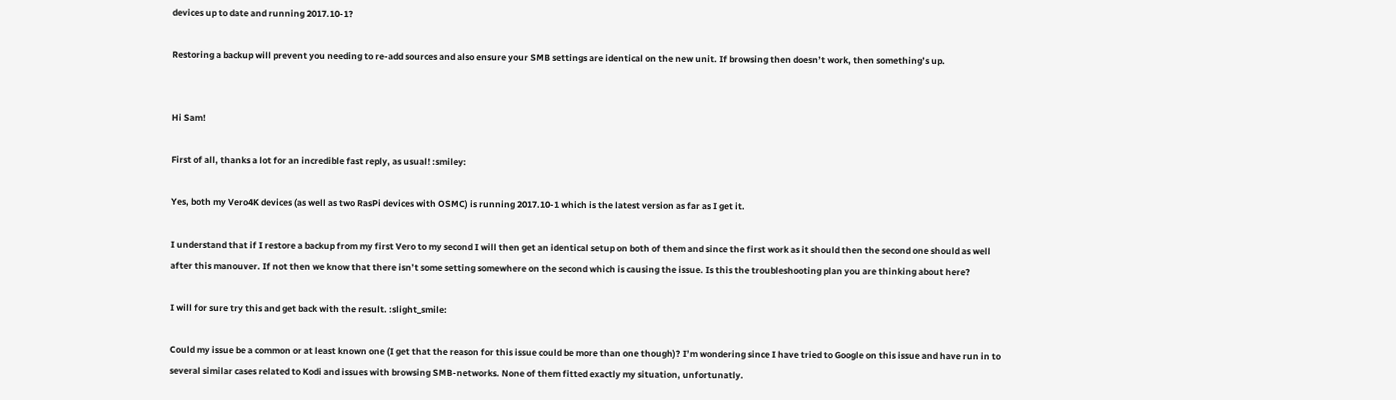devices up to date and running 2017.10-1?

Restoring a backup will prevent you needing to re-add sources and also ensure your SMB settings are identical on the new unit. If browsing then doesn’t work, then something’s up.


Hi Sam!

First of all, thanks a lot for an incredible fast reply, as usual! :smiley:

Yes, both my Vero4K devices (as well as two RasPi devices with OSMC) is running 2017.10-1 which is the latest version as far as I get it.

I understand that if I restore a backup from my first Vero to my second I will then get an identical setup on both of them and since the first work as it should then the second one should as well after this manouver. If not then we know that there isn’t some setting somewhere on the second which is causing the issue. Is this the troubleshooting plan you are thinking about here?

I will for sure try this and get back with the result. :slight_smile:

Could my issue be a common or at least known one (I get that the reason for this issue could be more than one though)? I’m wondering since I have tried to Google on this issue and have run in to several similar cases related to Kodi and issues with browsing SMB-networks. None of them fitted exactly my situation, unfortunatly.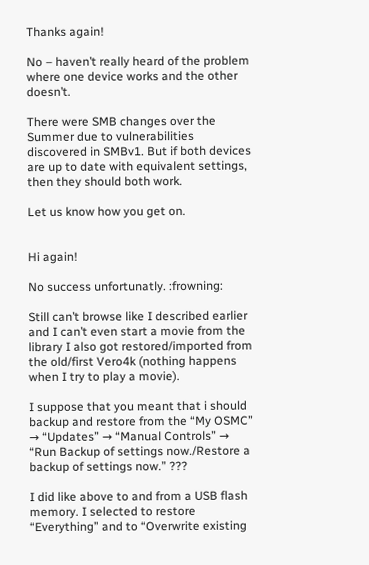Thanks again!

No – haven’t really heard of the problem where one device works and the other doesn’t.

There were SMB changes over the Summer due to vulnerabilities discovered in SMBv1. But if both devices are up to date with equivalent settings, then they should both work.

Let us know how you get on.


Hi again!

No success unfortunatly. :frowning:

Still can’t browse like I described earlier and I can’t even start a movie from the library I also got restored/imported from the old/first Vero4k (nothing happens when I try to play a movie).

I suppose that you meant that i should backup and restore from the “My OSMC” → “Updates” → “Manual Controls” → “Run Backup of settings now./Restore a backup of settings now.” ???

I did like above to and from a USB flash memory. I selected to restore “Everything” and to “Overwrite existing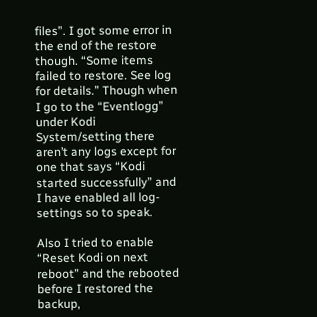files”. I got some error in the end of the restore though. “Some items failed to restore. See log for details.” Though when I go to the “Eventlogg” under Kodi System/setting there aren’t any logs except for one that says “Kodi started successfully” and I have enabled all log-settings so to speak.

Also I tried to enable “Reset Kodi on next reboot” and the rebooted before I restored the backup,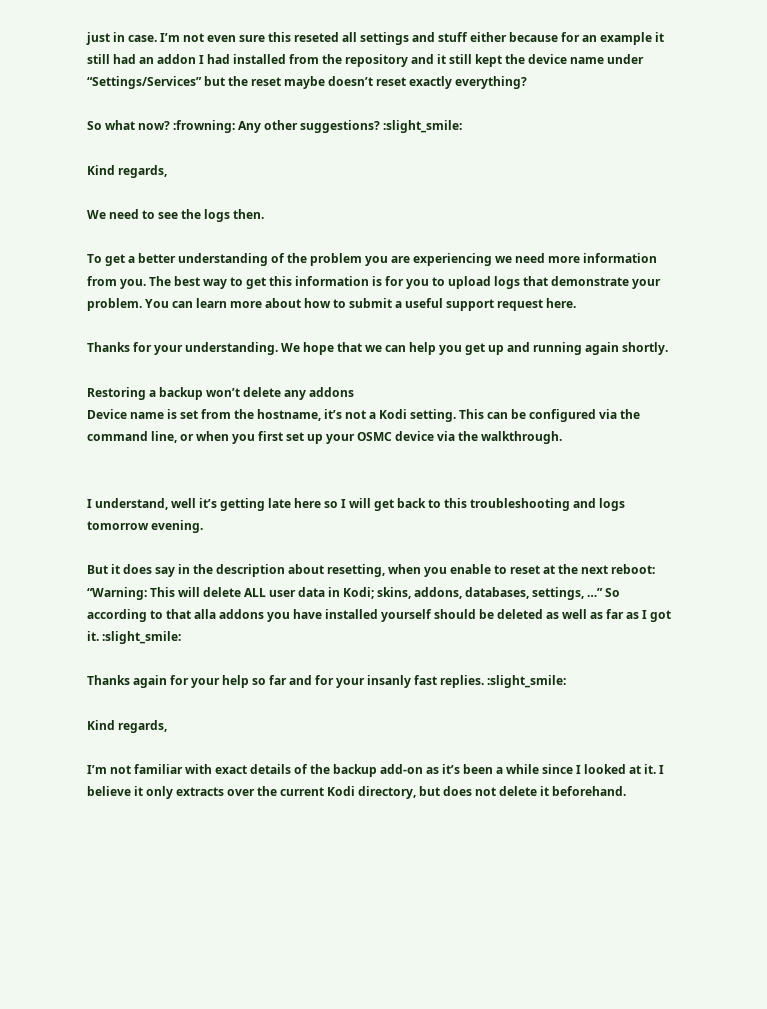just in case. I’m not even sure this reseted all settings and stuff either because for an example it still had an addon I had installed from the repository and it still kept the device name under “Settings/Services” but the reset maybe doesn’t reset exactly everything?

So what now? :frowning: Any other suggestions? :slight_smile:

Kind regards,

We need to see the logs then.

To get a better understanding of the problem you are experiencing we need more information from you. The best way to get this information is for you to upload logs that demonstrate your problem. You can learn more about how to submit a useful support request here.

Thanks for your understanding. We hope that we can help you get up and running again shortly.

Restoring a backup won’t delete any addons
Device name is set from the hostname, it’s not a Kodi setting. This can be configured via the command line, or when you first set up your OSMC device via the walkthrough.


I understand, well it’s getting late here so I will get back to this troubleshooting and logs tomorrow evening.

But it does say in the description about resetting, when you enable to reset at the next reboot: “Warning: This will delete ALL user data in Kodi; skins, addons, databases, settings, …” So according to that alla addons you have installed yourself should be deleted as well as far as I got it. :slight_smile:

Thanks again for your help so far and for your insanly fast replies. :slight_smile:

Kind regards,

I’m not familiar with exact details of the backup add-on as it’s been a while since I looked at it. I believe it only extracts over the current Kodi directory, but does not delete it beforehand.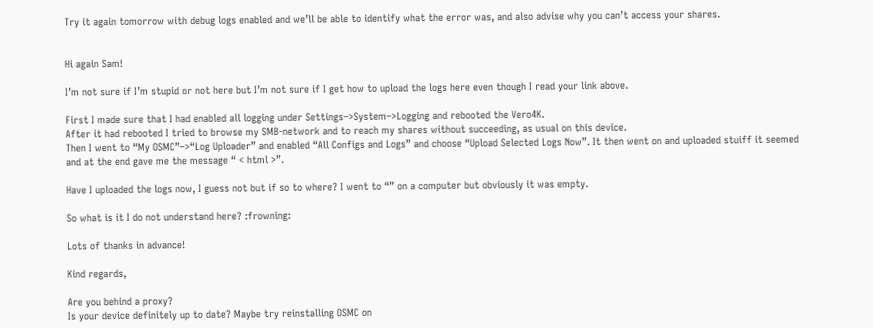Try it again tomorrow with debug logs enabled and we’ll be able to identify what the error was, and also advise why you can’t access your shares.


Hi again Sam!

I’m not sure if I’m stupid or not here but I’m not sure if I get how to upload the logs here even though I read your link above.

First I made sure that I had enabled all logging under Settings–>System–>Logging and rebooted the Vero4K.
After it had rebooted I tried to browse my SMB-network and to reach my shares without succeeding, as usual on this device.
Then I went to “My OSMC”–>“Log Uploader” and enabled “All Configs and Logs” and choose “Upload Selected Logs Now”. It then went on and uploaded stuiff it seemed and at the end gave me the message “ < html >”.

Have I uploaded the logs now, I guess not but if so to where? I went to “” on a computer but obviously it was empty.

So what is it I do not understand here? :frowning:

Lots of thanks in advance!

Kind regards,

Are you behind a proxy?
Is your device definitely up to date? Maybe try reinstalling OSMC on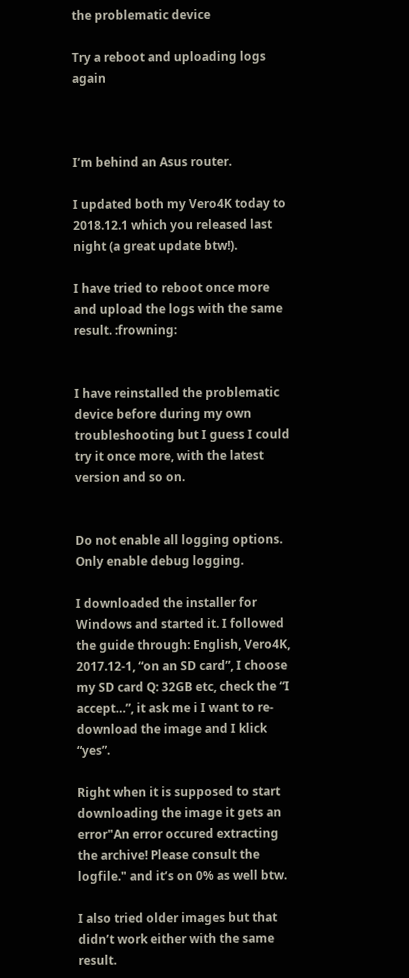the problematic device

Try a reboot and uploading logs again



I’m behind an Asus router.

I updated both my Vero4K today to 2018.12.1 which you released last night (a great update btw!).

I have tried to reboot once more and upload the logs with the same result. :frowning:


I have reinstalled the problematic device before during my own troubleshooting but I guess I could try it once more, with the latest version and so on.


Do not enable all logging options. Only enable debug logging.

I downloaded the installer for Windows and started it. I followed the guide through: English, Vero4K, 2017.12-1, “on an SD card”, I choose my SD card Q: 32GB etc, check the “I accept…”, it ask me i I want to re-download the image and I klick “yes”.

Right when it is supposed to start downloading the image it gets an error"An error occured extracting the archive! Please consult the logfile." and it’s on 0% as well btw.

I also tried older images but that didn’t work either with the same result.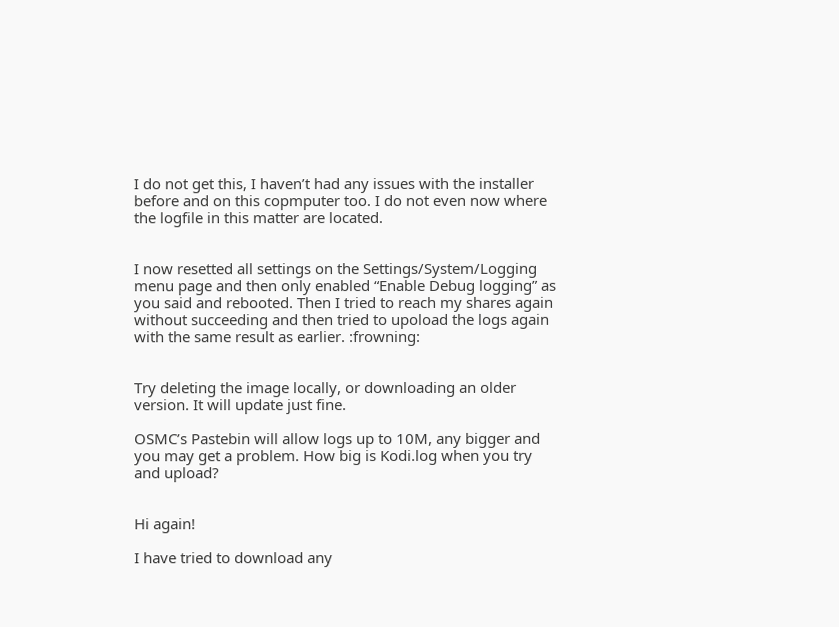I do not get this, I haven’t had any issues with the installer before and on this copmputer too. I do not even now where the logfile in this matter are located.


I now resetted all settings on the Settings/System/Logging menu page and then only enabled “Enable Debug logging” as you said and rebooted. Then I tried to reach my shares again without succeeding and then tried to upoload the logs again with the same result as earlier. :frowning:


Try deleting the image locally, or downloading an older version. It will update just fine.

OSMC’s Pastebin will allow logs up to 10M, any bigger and you may get a problem. How big is Kodi.log when you try and upload?


Hi again!

I have tried to download any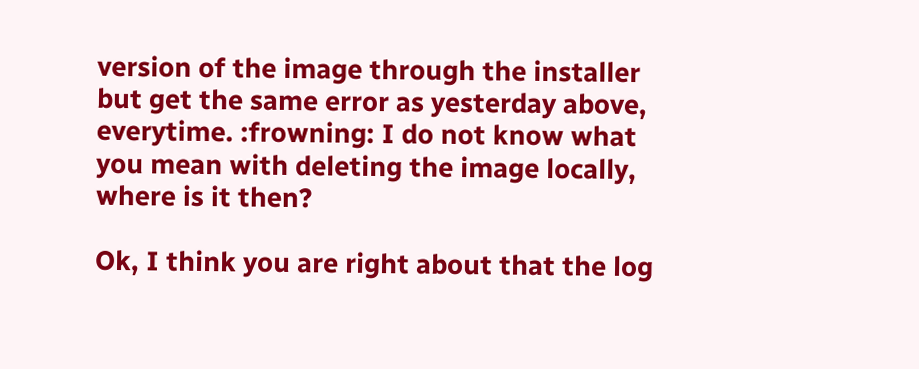version of the image through the installer but get the same error as yesterday above, everytime. :frowning: I do not know what you mean with deleting the image locally, where is it then?

Ok, I think you are right about that the log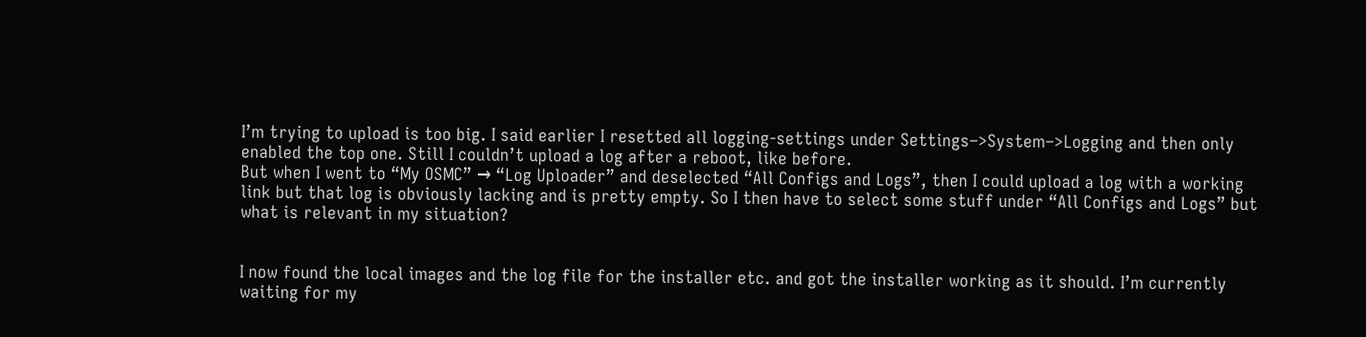I’m trying to upload is too big. I said earlier I resetted all logging-settings under Settings–>System–>Logging and then only enabled the top one. Still I couldn’t upload a log after a reboot, like before.
But when I went to “My OSMC” → “Log Uploader” and deselected “All Configs and Logs”, then I could upload a log with a working link but that log is obviously lacking and is pretty empty. So I then have to select some stuff under “All Configs and Logs” but what is relevant in my situation?


I now found the local images and the log file for the installer etc. and got the installer working as it should. I’m currently waiting for my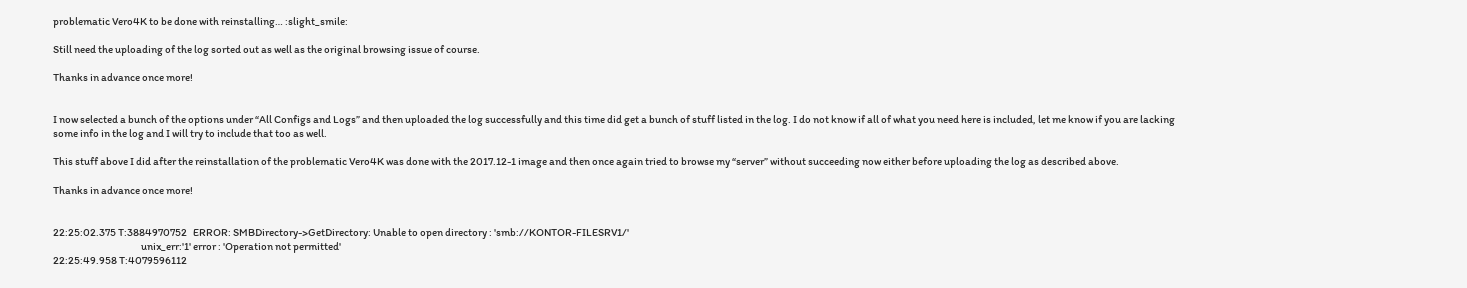problematic Vero4K to be done with reinstalling… :slight_smile:

Still need the uploading of the log sorted out as well as the original browsing issue of course.

Thanks in advance once more!


I now selected a bunch of the options under “All Configs and Logs” and then uploaded the log successfully and this time did get a bunch of stuff listed in the log. I do not know if all of what you need here is included, let me know if you are lacking some info in the log and I will try to include that too as well.

This stuff above I did after the reinstallation of the problematic Vero4K was done with the 2017.12-1 image and then once again tried to browse my “server” without succeeding now either before uploading the log as described above.

Thanks in advance once more!


22:25:02.375 T:3884970752   ERROR: SMBDirectory->GetDirectory: Unable to open directory : 'smb://KONTOR-FILESRV1/'
                                            unix_err:'1' error : 'Operation not permitted'
22:25:49.958 T:4079596112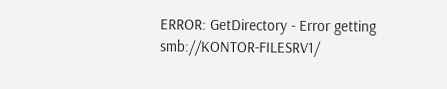ERROR: GetDirectory - Error getting smb://KONTOR-FILESRV1/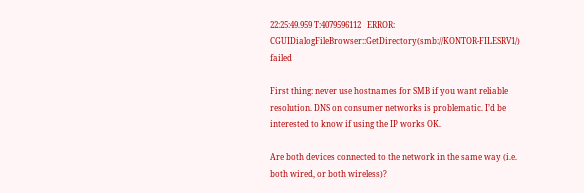22:25:49.959 T:4079596112   ERROR: CGUIDialogFileBrowser::GetDirectory(smb://KONTOR-FILESRV1/) failed

First thing: never use hostnames for SMB if you want reliable resolution. DNS on consumer networks is problematic. I’d be interested to know if using the IP works OK.

Are both devices connected to the network in the same way (i.e. both wired, or both wireless)?